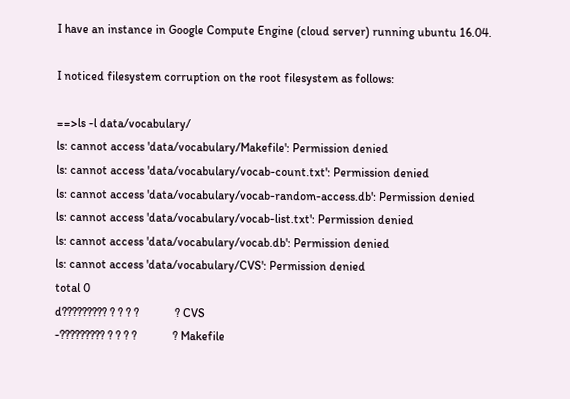I have an instance in Google Compute Engine (cloud server) running ubuntu 16.04.

I noticed filesystem corruption on the root filesystem as follows:

==>ls -l data/vocabulary/
ls: cannot access 'data/vocabulary/Makefile': Permission denied
ls: cannot access 'data/vocabulary/vocab-count.txt': Permission denied
ls: cannot access 'data/vocabulary/vocab-random-access.db': Permission denied
ls: cannot access 'data/vocabulary/vocab-list.txt': Permission denied
ls: cannot access 'data/vocabulary/vocab.db': Permission denied
ls: cannot access 'data/vocabulary/CVS': Permission denied
total 0
d????????? ? ? ? ?            ? CVS
-????????? ? ? ? ?            ? Makefile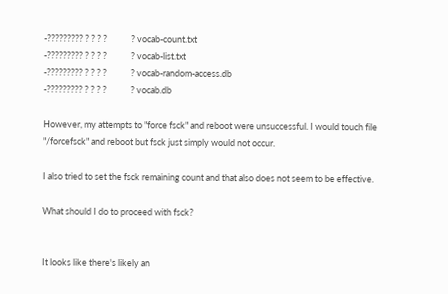-????????? ? ? ? ?            ? vocab-count.txt
-????????? ? ? ? ?            ? vocab-list.txt
-????????? ? ? ? ?            ? vocab-random-access.db
-????????? ? ? ? ?            ? vocab.db

However, my attempts to "force fsck" and reboot were unsuccessful. I would touch file "/forcefsck" and reboot but fsck just simply would not occur.

I also tried to set the fsck remaining count and that also does not seem to be effective.

What should I do to proceed with fsck?


It looks like there's likely an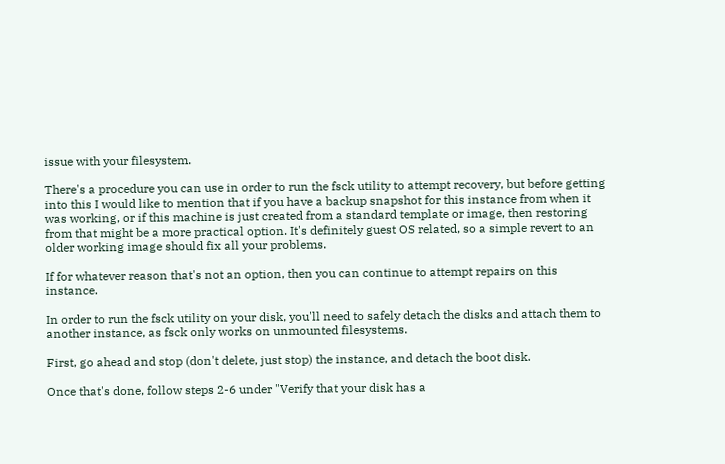issue with your filesystem.

There's a procedure you can use in order to run the fsck utility to attempt recovery, but before getting into this I would like to mention that if you have a backup snapshot for this instance from when it was working, or if this machine is just created from a standard template or image, then restoring from that might be a more practical option. It's definitely guest OS related, so a simple revert to an older working image should fix all your problems.

If for whatever reason that's not an option, then you can continue to attempt repairs on this instance.

In order to run the fsck utility on your disk, you'll need to safely detach the disks and attach them to another instance, as fsck only works on unmounted filesystems.

First, go ahead and stop (don't delete, just stop) the instance, and detach the boot disk.

Once that's done, follow steps 2-6 under "Verify that your disk has a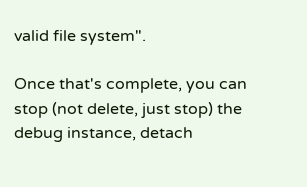valid file system".

Once that's complete, you can stop (not delete, just stop) the debug instance, detach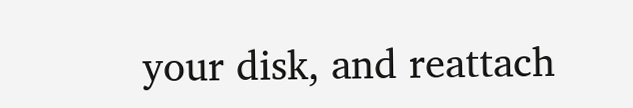your disk, and reattach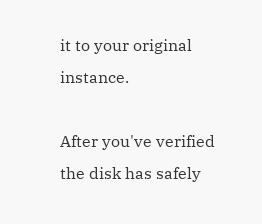it to your original instance.

After you've verified the disk has safely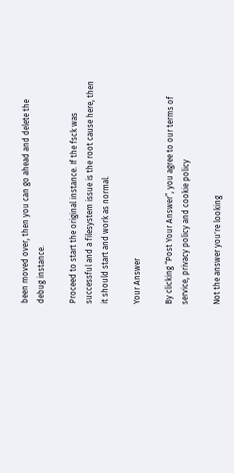been moved over, then you can go ahead and delete the debug instance.

Proceed to start the original instance. If the fsck was successful and a filesystem issue is the root cause here, then it should start and work as normal.

Your Answer

By clicking “Post Your Answer”, you agree to our terms of service, privacy policy and cookie policy

Not the answer you're looking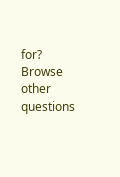for? Browse other questions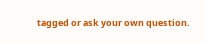tagged or ask your own question.